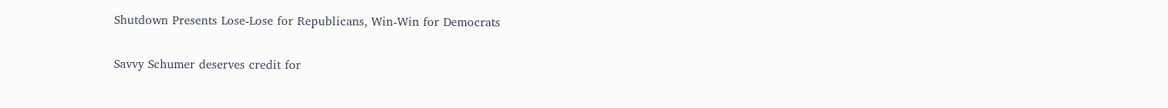Shutdown Presents Lose-Lose for Republicans, Win-Win for Democrats

Savvy Schumer deserves credit for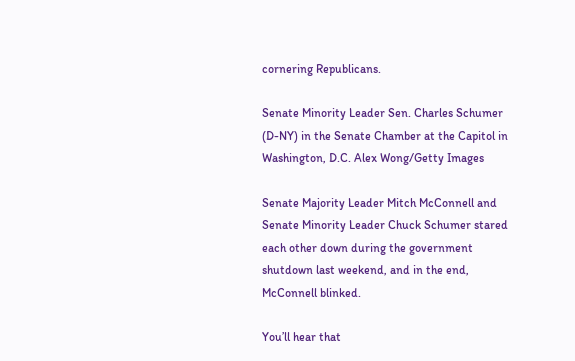cornering Republicans.

Senate Minority Leader Sen. Charles Schumer (D-NY) in the Senate Chamber at the Capitol in Washington, D.C. Alex Wong/Getty Images

Senate Majority Leader Mitch McConnell and Senate Minority Leader Chuck Schumer stared each other down during the government shutdown last weekend, and in the end, McConnell blinked.

You’ll hear that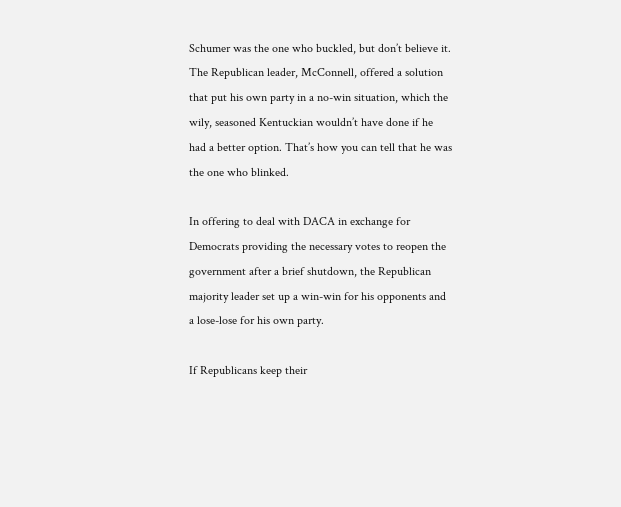Schumer was the one who buckled, but don’t believe it. The Republican leader, McConnell, offered a solution that put his own party in a no-win situation, which the wily, seasoned Kentuckian wouldn’t have done if he had a better option. That’s how you can tell that he was the one who blinked.

In offering to deal with DACA in exchange for Democrats providing the necessary votes to reopen the government after a brief shutdown, the Republican majority leader set up a win-win for his opponents and a lose-lose for his own party.

If Republicans keep their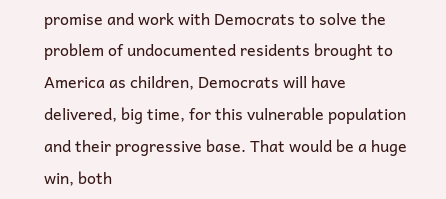promise and work with Democrats to solve the problem of undocumented residents brought to America as children, Democrats will have delivered, big time, for this vulnerable population and their progressive base. That would be a huge win, both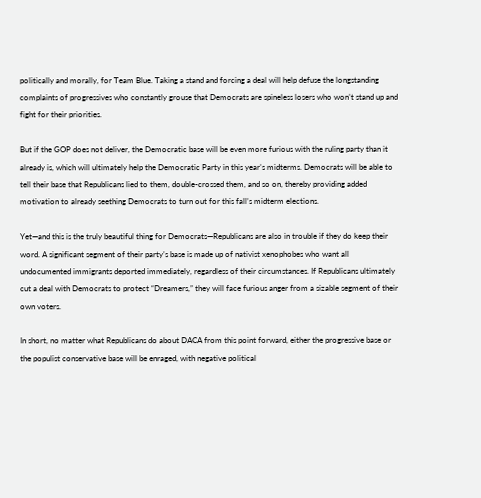politically and morally, for Team Blue. Taking a stand and forcing a deal will help defuse the longstanding complaints of progressives who constantly grouse that Democrats are spineless losers who won’t stand up and fight for their priorities.

But if the GOP does not deliver, the Democratic base will be even more furious with the ruling party than it already is, which will ultimately help the Democratic Party in this year’s midterms. Democrats will be able to tell their base that Republicans lied to them, double-crossed them, and so on, thereby providing added motivation to already seething Democrats to turn out for this fall’s midterm elections.

Yet—and this is the truly beautiful thing for Democrats—Republicans are also in trouble if they do keep their word. A significant segment of their party’s base is made up of nativist xenophobes who want all undocumented immigrants deported immediately, regardless of their circumstances. If Republicans ultimately cut a deal with Democrats to protect “Dreamers,” they will face furious anger from a sizable segment of their own voters.

In short, no matter what Republicans do about DACA from this point forward, either the progressive base or the populist conservative base will be enraged, with negative political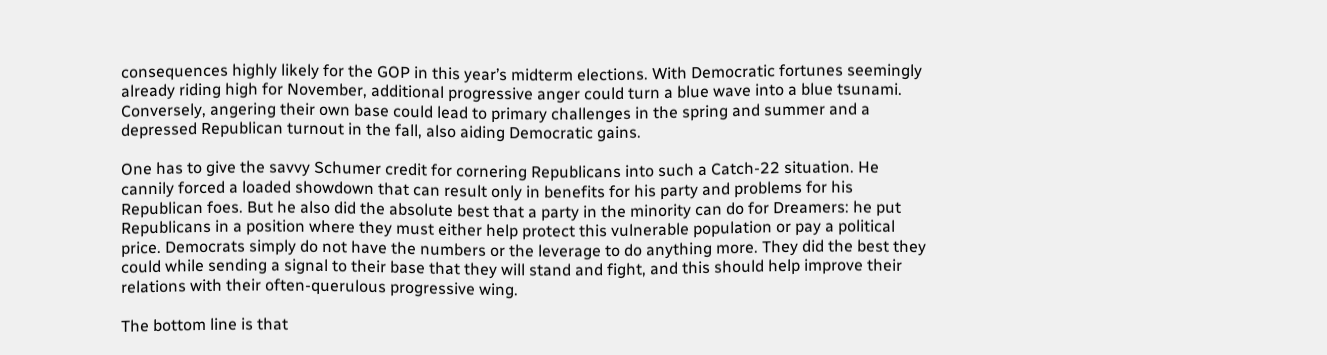consequences highly likely for the GOP in this year’s midterm elections. With Democratic fortunes seemingly already riding high for November, additional progressive anger could turn a blue wave into a blue tsunami. Conversely, angering their own base could lead to primary challenges in the spring and summer and a depressed Republican turnout in the fall, also aiding Democratic gains.

One has to give the savvy Schumer credit for cornering Republicans into such a Catch-22 situation. He cannily forced a loaded showdown that can result only in benefits for his party and problems for his Republican foes. But he also did the absolute best that a party in the minority can do for Dreamers: he put Republicans in a position where they must either help protect this vulnerable population or pay a political price. Democrats simply do not have the numbers or the leverage to do anything more. They did the best they could while sending a signal to their base that they will stand and fight, and this should help improve their relations with their often-querulous progressive wing.

The bottom line is that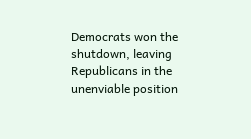Democrats won the shutdown, leaving Republicans in the unenviable position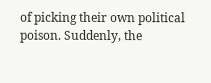of picking their own political poison. Suddenly, the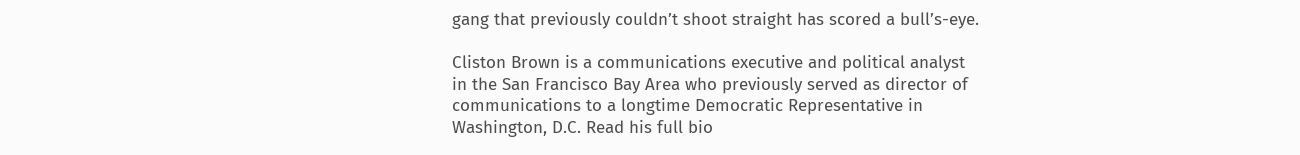gang that previously couldn’t shoot straight has scored a bull’s-eye.

Cliston Brown is a communications executive and political analyst in the San Francisco Bay Area who previously served as director of communications to a longtime Democratic Representative in Washington, D.C. Read his full bio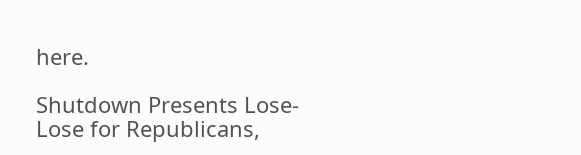here.

Shutdown Presents Lose-Lose for Republicans,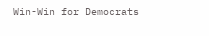Win-Win for Democrats